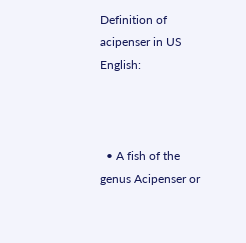Definition of acipenser in US English:



  • A fish of the genus Acipenser or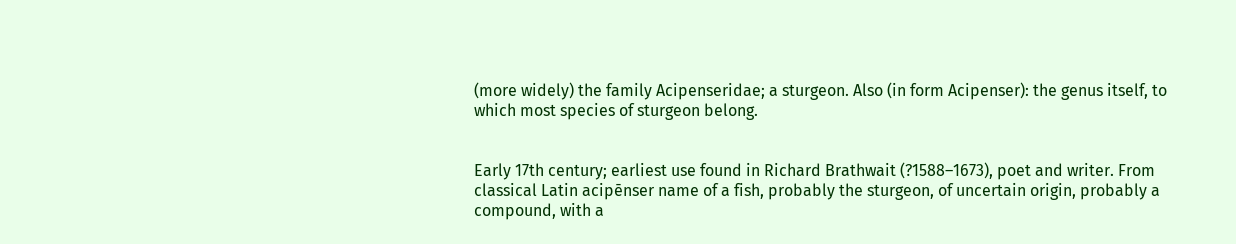(more widely) the family Acipenseridae; a sturgeon. Also (in form Acipenser): the genus itself, to which most species of sturgeon belong.


Early 17th century; earliest use found in Richard Brathwait (?1588–1673), poet and writer. From classical Latin acipēnser name of a fish, probably the sturgeon, of uncertain origin, probably a compound, with a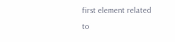first element related to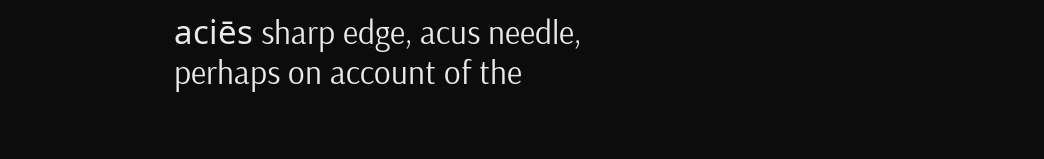aciēs sharp edge, acus needle, perhaps on account of the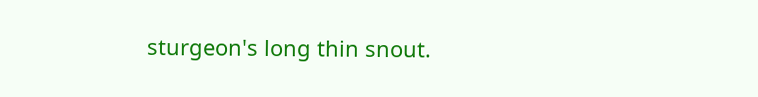sturgeon's long thin snout.